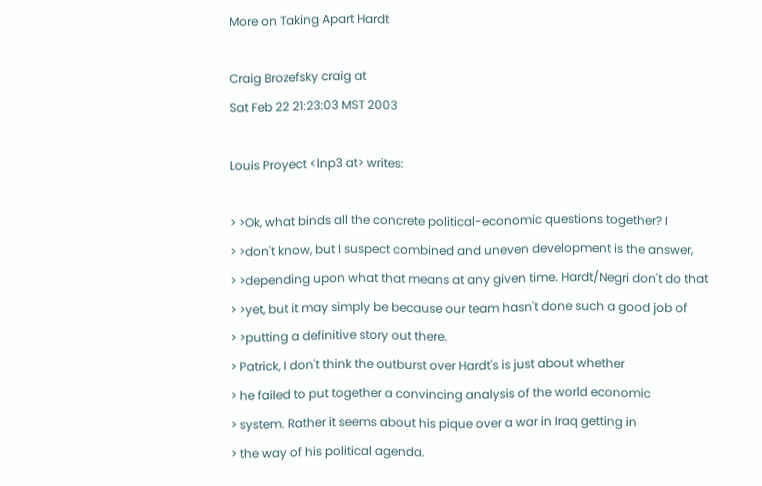More on Taking Apart Hardt

Craig Brozefsky craig at
Sat Feb 22 21:23:03 MST 2003

Louis Proyect <lnp3 at> writes:

> >Ok, what binds all the concrete political-economic questions together? I
> >don't know, but I suspect combined and uneven development is the answer,
> >depending upon what that means at any given time. Hardt/Negri don't do that
> >yet, but it may simply be because our team hasn't done such a good job of
> >putting a definitive story out there.
> Patrick, I don't think the outburst over Hardt's is just about whether
> he failed to put together a convincing analysis of the world economic
> system. Rather it seems about his pique over a war in Iraq getting in
> the way of his political agenda.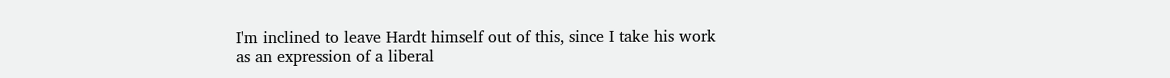I'm inclined to leave Hardt himself out of this, since I take his work
as an expression of a liberal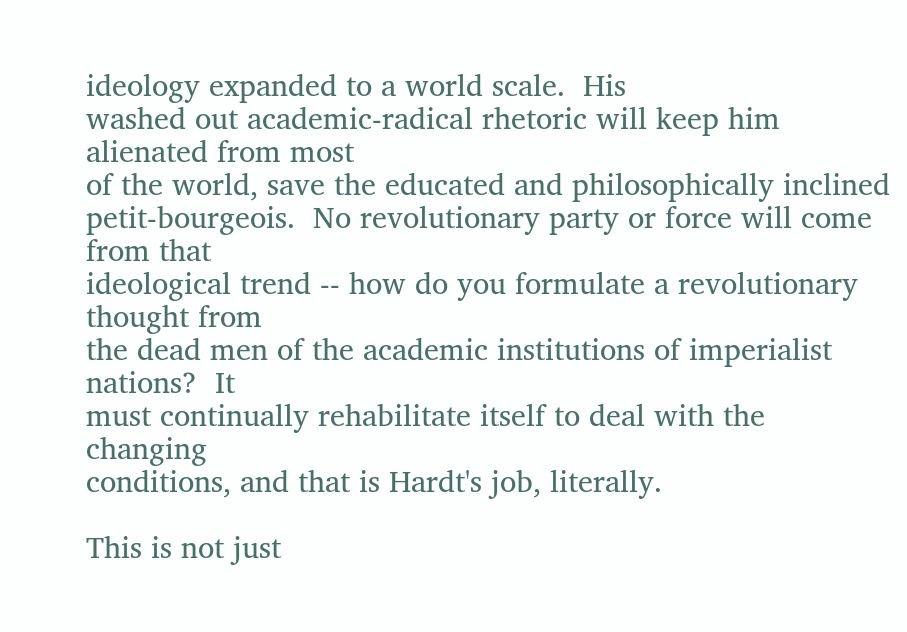ideology expanded to a world scale.  His
washed out academic-radical rhetoric will keep him alienated from most
of the world, save the educated and philosophically inclined
petit-bourgeois.  No revolutionary party or force will come from that
ideological trend -- how do you formulate a revolutionary thought from
the dead men of the academic institutions of imperialist nations?  It
must continually rehabilitate itself to deal with the changing
conditions, and that is Hardt's job, literally.

This is not just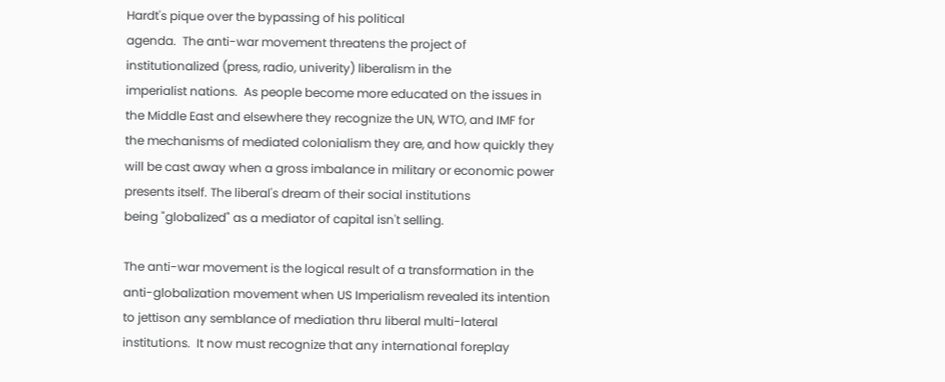Hardt's pique over the bypassing of his political
agenda.  The anti-war movement threatens the project of
institutionalized (press, radio, univerity) liberalism in the
imperialist nations.  As people become more educated on the issues in
the Middle East and elsewhere they recognize the UN, WTO, and IMF for
the mechanisms of mediated colonialism they are, and how quickly they
will be cast away when a gross imbalance in military or economic power
presents itself. The liberal's dream of their social institutions
being "globalized" as a mediator of capital isn't selling.

The anti-war movement is the logical result of a transformation in the
anti-globalization movement when US Imperialism revealed its intention
to jettison any semblance of mediation thru liberal multi-lateral
institutions.  It now must recognize that any international foreplay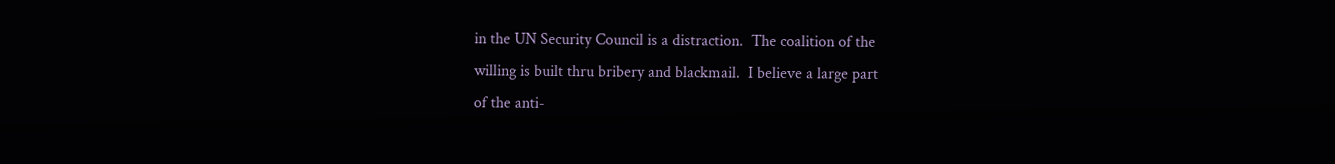in the UN Security Council is a distraction.  The coalition of the
willing is built thru bribery and blackmail.  I believe a large part
of the anti-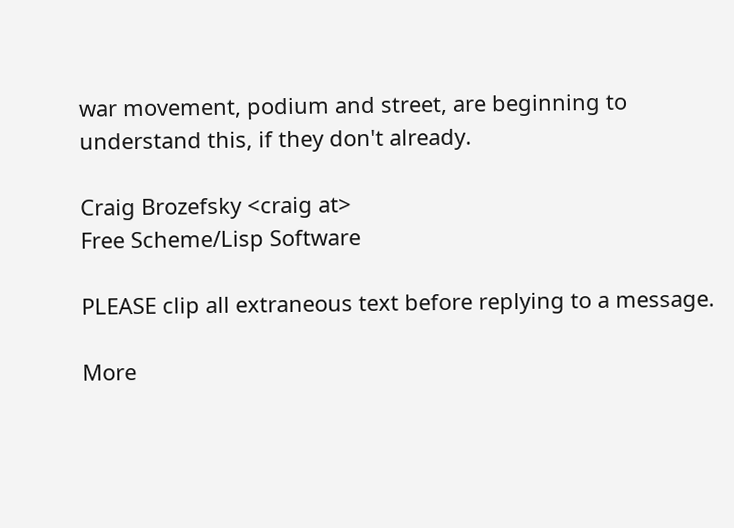war movement, podium and street, are beginning to
understand this, if they don't already.

Craig Brozefsky <craig at>
Free Scheme/Lisp Software

PLEASE clip all extraneous text before replying to a message.

More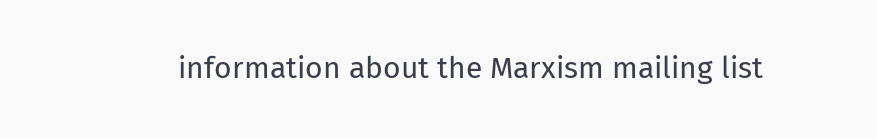information about the Marxism mailing list